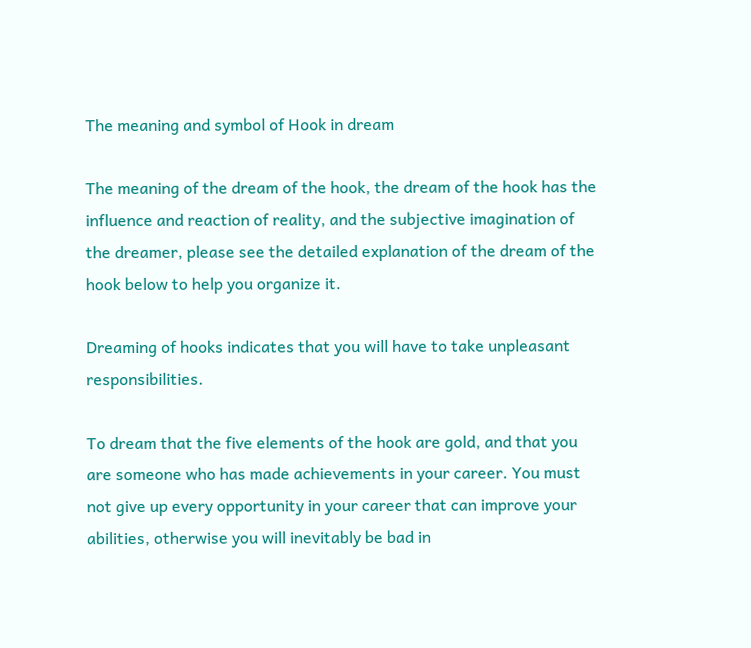The meaning and symbol of Hook in dream

The meaning of the dream of the hook, the dream of the hook has the influence and reaction of reality, and the subjective imagination of the dreamer, please see the detailed explanation of the dream of the hook below to help you organize it.

Dreaming of hooks indicates that you will have to take unpleasant responsibilities.

To dream that the five elements of the hook are gold, and that you are someone who has made achievements in your career. You must not give up every opportunity in your career that can improve your abilities, otherwise you will inevitably be bad in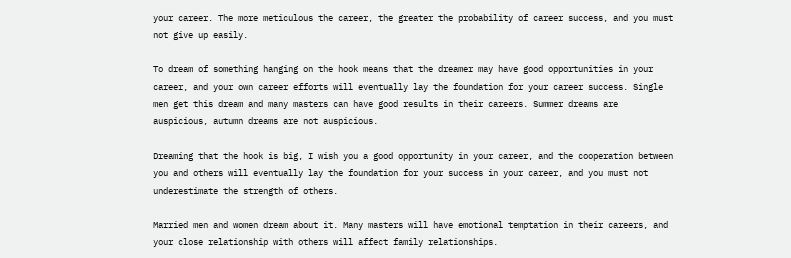your career. The more meticulous the career, the greater the probability of career success, and you must not give up easily.

To dream of something hanging on the hook means that the dreamer may have good opportunities in your career, and your own career efforts will eventually lay the foundation for your career success. Single men get this dream and many masters can have good results in their careers. Summer dreams are auspicious, autumn dreams are not auspicious.

Dreaming that the hook is big, I wish you a good opportunity in your career, and the cooperation between you and others will eventually lay the foundation for your success in your career, and you must not underestimate the strength of others.

Married men and women dream about it. Many masters will have emotional temptation in their careers, and your close relationship with others will affect family relationships.